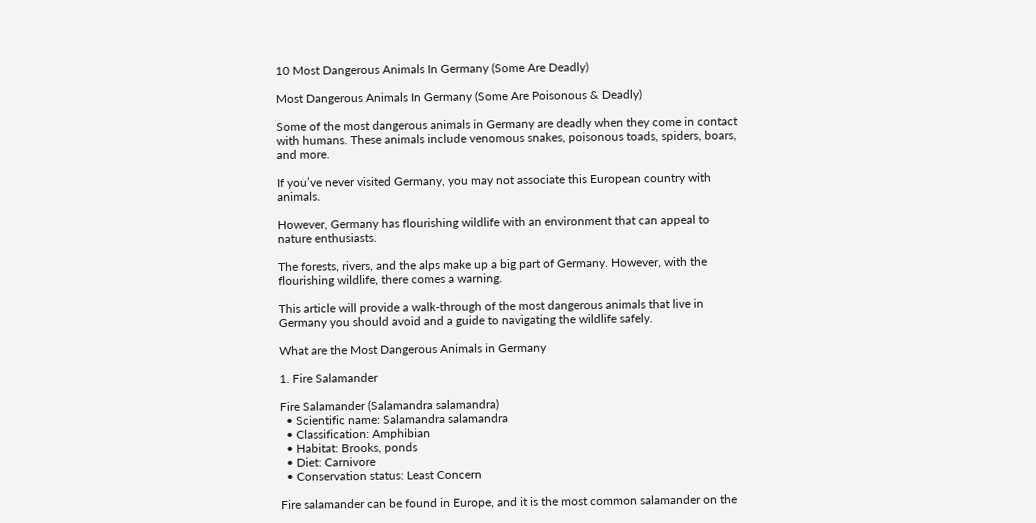10 Most Dangerous Animals In Germany (Some Are Deadly)

Most Dangerous Animals In Germany (Some Are Poisonous & Deadly)

Some of the most dangerous animals in Germany are deadly when they come in contact with humans. These animals include venomous snakes, poisonous toads, spiders, boars, and more.

If you’ve never visited Germany, you may not associate this European country with animals.

However, Germany has flourishing wildlife with an environment that can appeal to nature enthusiasts.

The forests, rivers, and the alps make up a big part of Germany. However, with the flourishing wildlife, there comes a warning.

This article will provide a walk-through of the most dangerous animals that live in Germany you should avoid and a guide to navigating the wildlife safely.

What are the Most Dangerous Animals in Germany

1. Fire Salamander

Fire Salamander (Salamandra salamandra)
  • Scientific name: Salamandra salamandra
  • Classification: Amphibian
  • Habitat: Brooks, ponds
  • Diet: Carnivore
  • Conservation status: Least Concern

Fire salamander can be found in Europe, and it is the most common salamander on the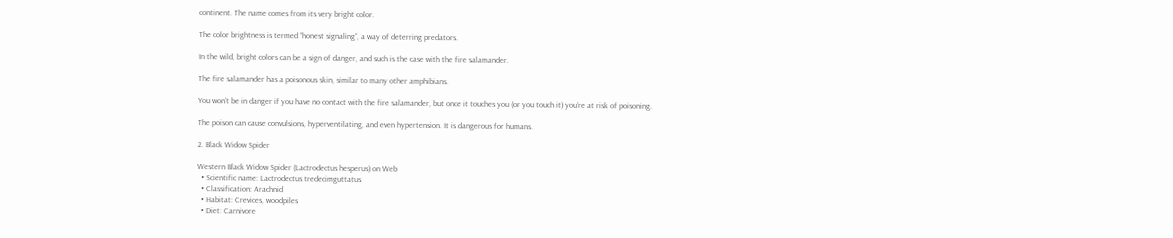continent. The name comes from its very bright color.

The color brightness is termed “honest signaling“, a way of deterring predators.

In the wild, bright colors can be a sign of danger, and such is the case with the fire salamander.

The fire salamander has a poisonous skin, similar to many other amphibians.

You won’t be in danger if you have no contact with the fire salamander, but once it touches you (or you touch it) you’re at risk of poisoning.

The poison can cause convulsions, hyperventilating, and even hypertension. It is dangerous for humans.

2. Black Widow Spider

Western Black Widow Spider (Lactrodectus hesperus) on Web
  • Scientific name: Lactrodectus tredecimguttatus
  • Classification: Arachnid
  • Habitat: Crevices, woodpiles
  • Diet: Carnivore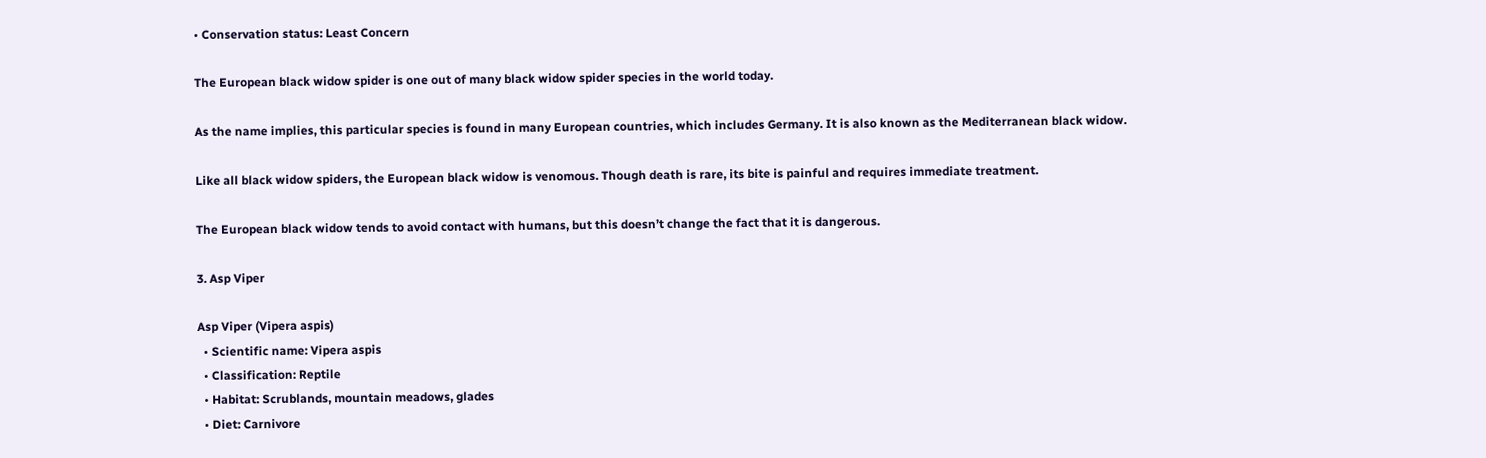• Conservation status: Least Concern

The European black widow spider is one out of many black widow spider species in the world today.

As the name implies, this particular species is found in many European countries, which includes Germany. It is also known as the Mediterranean black widow.

Like all black widow spiders, the European black widow is venomous. Though death is rare, its bite is painful and requires immediate treatment.

The European black widow tends to avoid contact with humans, but this doesn’t change the fact that it is dangerous.

3. Asp Viper

Asp Viper (Vipera aspis)
  • Scientific name: Vipera aspis
  • Classification: Reptile
  • Habitat: Scrublands, mountain meadows, glades
  • Diet: Carnivore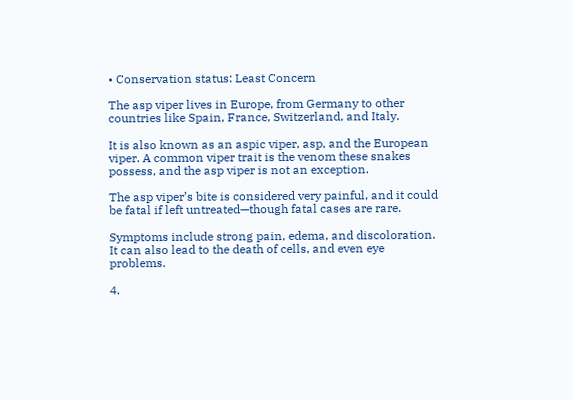• Conservation status: Least Concern

The asp viper lives in Europe, from Germany to other countries like Spain, France, Switzerland, and Italy.

It is also known as an aspic viper, asp, and the European viper. A common viper trait is the venom these snakes possess, and the asp viper is not an exception.

The asp viper’s bite is considered very painful, and it could be fatal if left untreated—though fatal cases are rare.

Symptoms include strong pain, edema, and discoloration. It can also lead to the death of cells, and even eye problems.

4.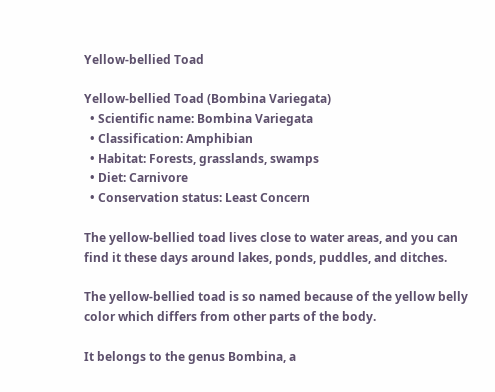Yellow-bellied Toad

Yellow-bellied Toad (Bombina Variegata)
  • Scientific name: Bombina Variegata
  • Classification: Amphibian
  • Habitat: Forests, grasslands, swamps
  • Diet: Carnivore
  • Conservation status: Least Concern

The yellow-bellied toad lives close to water areas, and you can find it these days around lakes, ponds, puddles, and ditches.

The yellow-bellied toad is so named because of the yellow belly color which differs from other parts of the body.

It belongs to the genus Bombina, a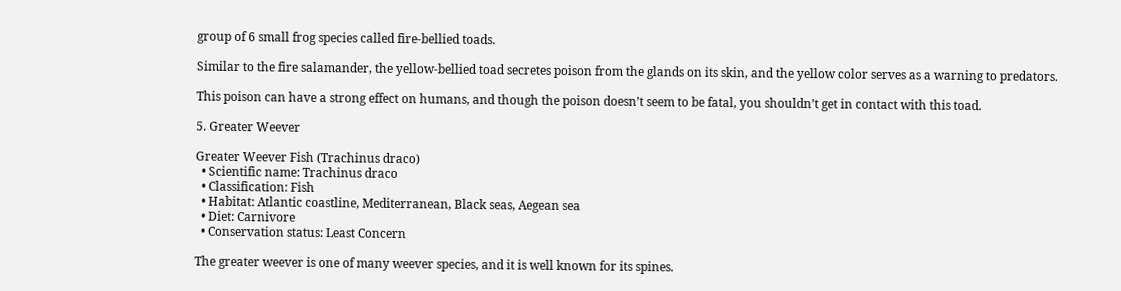group of 6 small frog species called fire-bellied toads.

Similar to the fire salamander, the yellow-bellied toad secretes poison from the glands on its skin, and the yellow color serves as a warning to predators.

This poison can have a strong effect on humans, and though the poison doesn’t seem to be fatal, you shouldn’t get in contact with this toad.

5. Greater Weever

Greater Weever Fish (Trachinus draco)
  • Scientific name: Trachinus draco
  • Classification: Fish
  • Habitat: Atlantic coastline, Mediterranean, Black seas, Aegean sea
  • Diet: Carnivore
  • Conservation status: Least Concern

The greater weever is one of many weever species, and it is well known for its spines.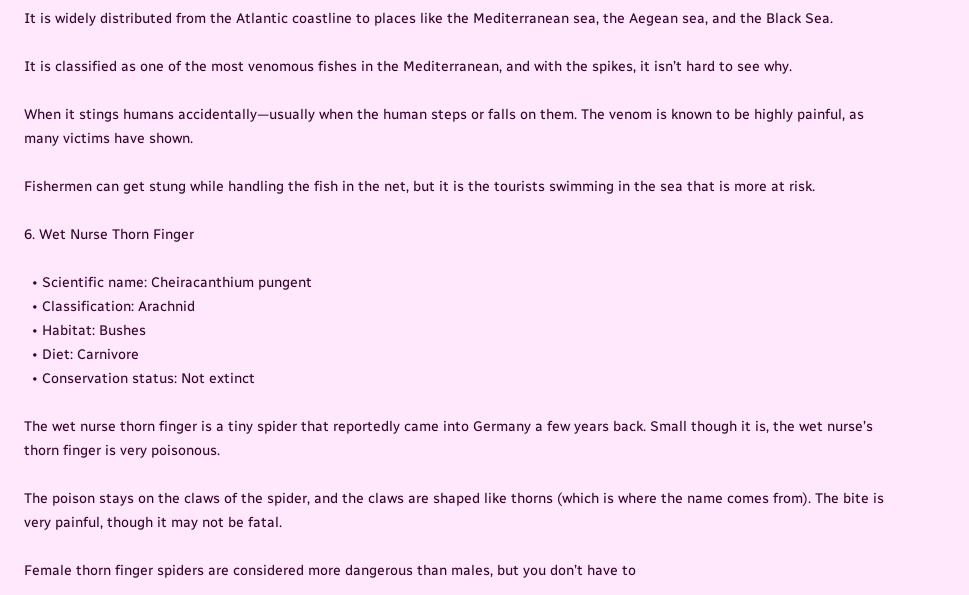It is widely distributed from the Atlantic coastline to places like the Mediterranean sea, the Aegean sea, and the Black Sea.

It is classified as one of the most venomous fishes in the Mediterranean, and with the spikes, it isn’t hard to see why.

When it stings humans accidentally—usually when the human steps or falls on them. The venom is known to be highly painful, as many victims have shown.

Fishermen can get stung while handling the fish in the net, but it is the tourists swimming in the sea that is more at risk.

6. Wet Nurse Thorn Finger

  • Scientific name: Cheiracanthium pungent
  • Classification: Arachnid
  • Habitat: Bushes
  • Diet: Carnivore
  • Conservation status: Not extinct

The wet nurse thorn finger is a tiny spider that reportedly came into Germany a few years back. Small though it is, the wet nurse’s thorn finger is very poisonous.

The poison stays on the claws of the spider, and the claws are shaped like thorns (which is where the name comes from). The bite is very painful, though it may not be fatal.

Female thorn finger spiders are considered more dangerous than males, but you don’t have to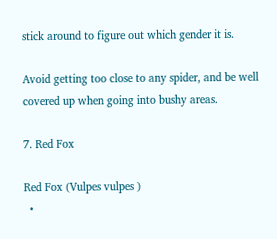stick around to figure out which gender it is.

Avoid getting too close to any spider, and be well covered up when going into bushy areas.

7. Red Fox

Red Fox (Vulpes vulpes )
  •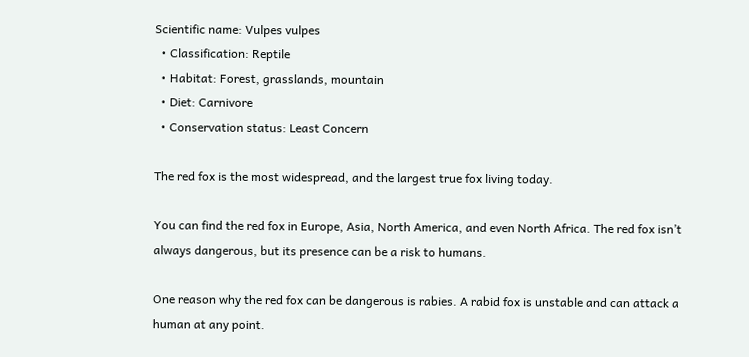Scientific name: Vulpes vulpes
  • Classification: Reptile
  • Habitat: Forest, grasslands, mountain
  • Diet: Carnivore
  • Conservation status: Least Concern

The red fox is the most widespread, and the largest true fox living today.

You can find the red fox in Europe, Asia, North America, and even North Africa. The red fox isn’t always dangerous, but its presence can be a risk to humans.

One reason why the red fox can be dangerous is rabies. A rabid fox is unstable and can attack a human at any point.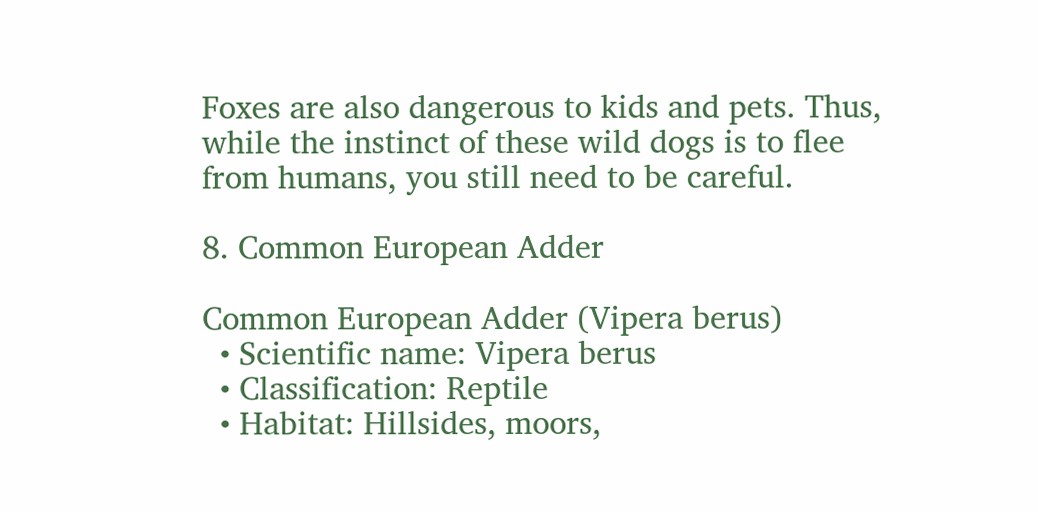Foxes are also dangerous to kids and pets. Thus, while the instinct of these wild dogs is to flee from humans, you still need to be careful.

8. Common European Adder

Common European Adder (Vipera berus)
  • Scientific name: Vipera berus
  • Classification: Reptile
  • Habitat: Hillsides, moors,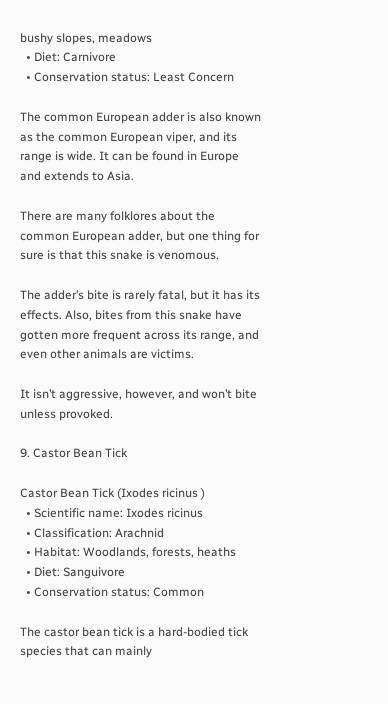bushy slopes, meadows
  • Diet: Carnivore
  • Conservation status: Least Concern

The common European adder is also known as the common European viper, and its range is wide. It can be found in Europe and extends to Asia.

There are many folklores about the common European adder, but one thing for sure is that this snake is venomous.

The adder’s bite is rarely fatal, but it has its effects. Also, bites from this snake have gotten more frequent across its range, and even other animals are victims.

It isn’t aggressive, however, and won’t bite unless provoked.

9. Castor Bean Tick

Castor Bean Tick (Ixodes ricinus )
  • Scientific name: Ixodes ricinus
  • Classification: Arachnid
  • Habitat: Woodlands, forests, heaths
  • Diet: Sanguivore
  • Conservation status: Common

The castor bean tick is a hard-bodied tick species that can mainly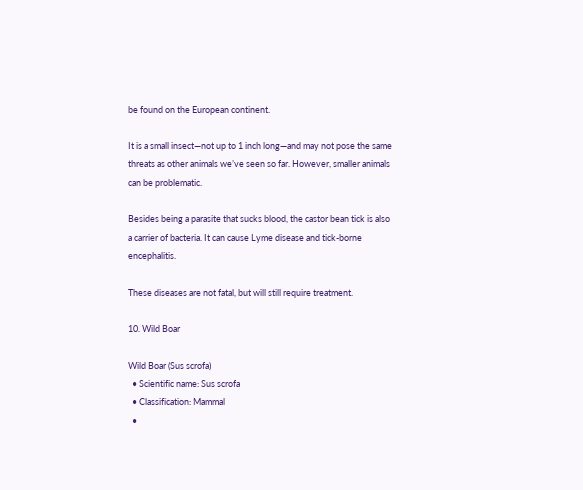be found on the European continent.

It is a small insect—not up to 1 inch long—and may not pose the same threats as other animals we’ve seen so far. However, smaller animals can be problematic.

Besides being a parasite that sucks blood, the castor bean tick is also a carrier of bacteria. It can cause Lyme disease and tick-borne encephalitis.

These diseases are not fatal, but will still require treatment.

10. Wild Boar

Wild Boar (Sus scrofa)
  • Scientific name: Sus scrofa
  • Classification: Mammal
  •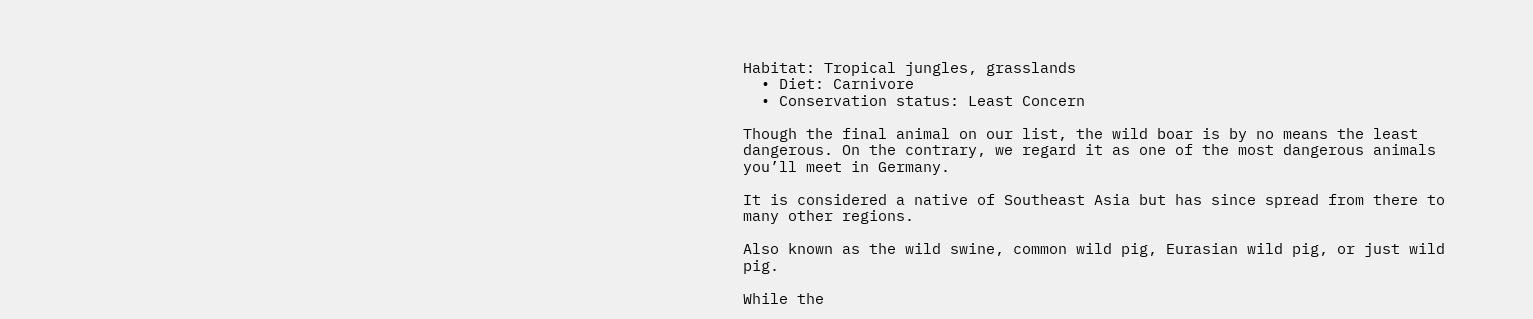Habitat: Tropical jungles, grasslands
  • Diet: Carnivore
  • Conservation status: Least Concern

Though the final animal on our list, the wild boar is by no means the least dangerous. On the contrary, we regard it as one of the most dangerous animals you’ll meet in Germany.

It is considered a native of Southeast Asia but has since spread from there to many other regions.

Also known as the wild swine, common wild pig, Eurasian wild pig, or just wild pig.

While the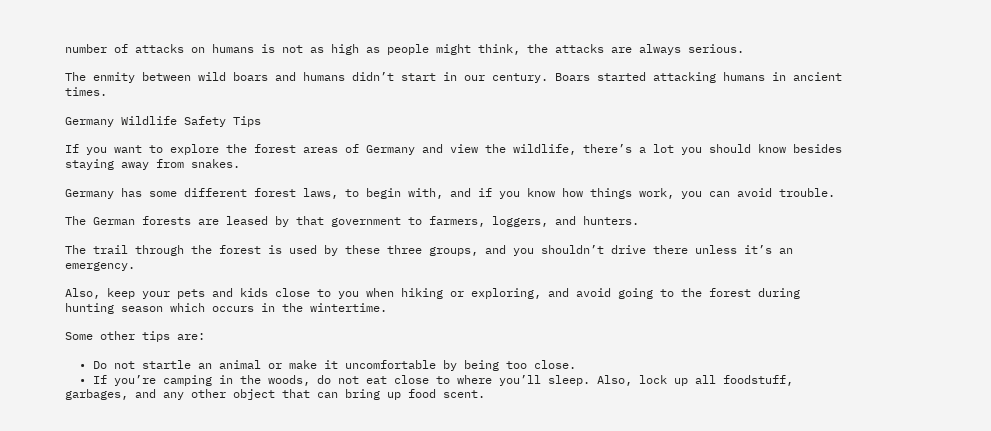number of attacks on humans is not as high as people might think, the attacks are always serious.

The enmity between wild boars and humans didn’t start in our century. Boars started attacking humans in ancient times.

Germany Wildlife Safety Tips

If you want to explore the forest areas of Germany and view the wildlife, there’s a lot you should know besides staying away from snakes.

Germany has some different forest laws, to begin with, and if you know how things work, you can avoid trouble.

The German forests are leased by that government to farmers, loggers, and hunters.

The trail through the forest is used by these three groups, and you shouldn’t drive there unless it’s an emergency.

Also, keep your pets and kids close to you when hiking or exploring, and avoid going to the forest during hunting season which occurs in the wintertime.

Some other tips are:

  • Do not startle an animal or make it uncomfortable by being too close.
  • If you’re camping in the woods, do not eat close to where you’ll sleep. Also, lock up all foodstuff, garbages, and any other object that can bring up food scent.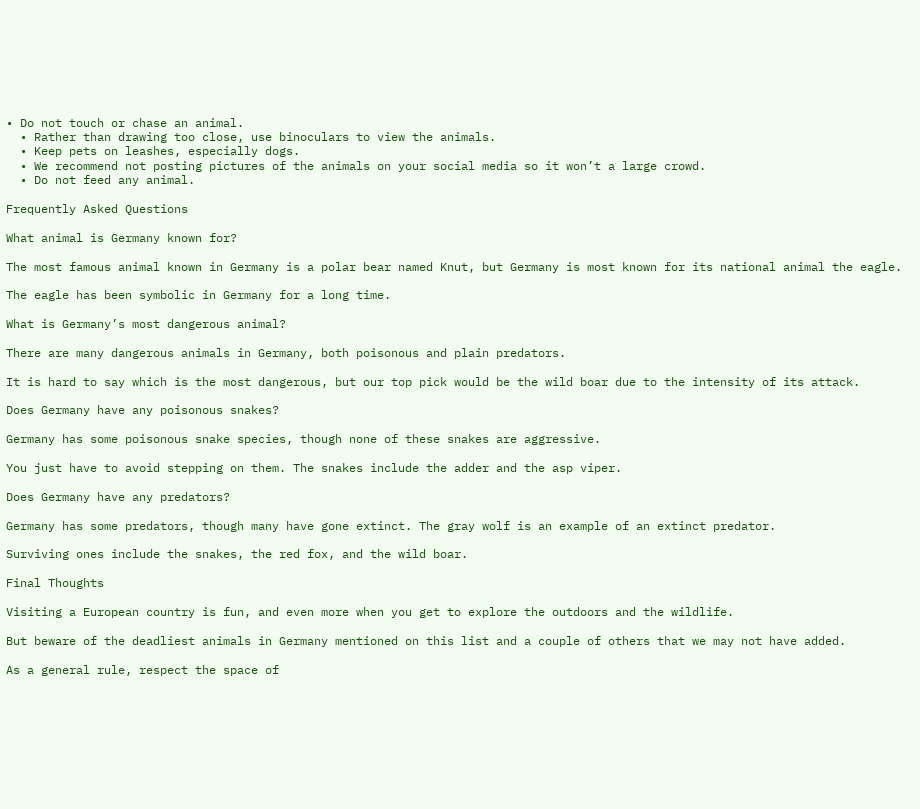• Do not touch or chase an animal.
  • Rather than drawing too close, use binoculars to view the animals.
  • Keep pets on leashes, especially dogs.
  • We recommend not posting pictures of the animals on your social media so it won’t a large crowd.
  • Do not feed any animal.

Frequently Asked Questions

What animal is Germany known for?

The most famous animal known in Germany is a polar bear named Knut, but Germany is most known for its national animal the eagle.

The eagle has been symbolic in Germany for a long time.

What is Germany’s most dangerous animal?

There are many dangerous animals in Germany, both poisonous and plain predators.

It is hard to say which is the most dangerous, but our top pick would be the wild boar due to the intensity of its attack.

Does Germany have any poisonous snakes?

Germany has some poisonous snake species, though none of these snakes are aggressive.

You just have to avoid stepping on them. The snakes include the adder and the asp viper.

Does Germany have any predators?

Germany has some predators, though many have gone extinct. The gray wolf is an example of an extinct predator.

Surviving ones include the snakes, the red fox, and the wild boar.

Final Thoughts

Visiting a European country is fun, and even more when you get to explore the outdoors and the wildlife.

But beware of the deadliest animals in Germany mentioned on this list and a couple of others that we may not have added.

As a general rule, respect the space of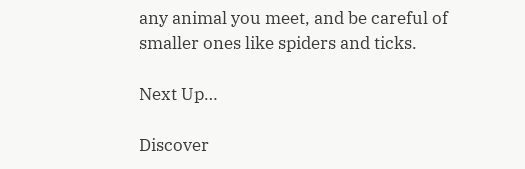any animal you meet, and be careful of smaller ones like spiders and ticks.

Next Up…

Discover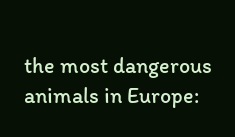the most dangerous animals in Europe: